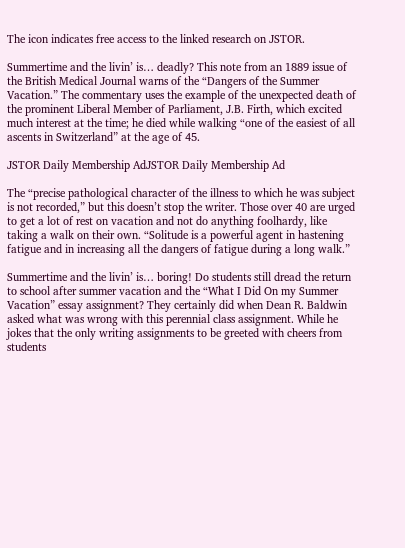The icon indicates free access to the linked research on JSTOR.

Summertime and the livin’ is… deadly? This note from an 1889 issue of the British Medical Journal warns of the “Dangers of the Summer Vacation.” The commentary uses the example of the unexpected death of the prominent Liberal Member of Parliament, J.B. Firth, which excited much interest at the time; he died while walking “one of the easiest of all ascents in Switzerland” at the age of 45.

JSTOR Daily Membership AdJSTOR Daily Membership Ad

The “precise pathological character of the illness to which he was subject is not recorded,” but this doesn’t stop the writer. Those over 40 are urged to get a lot of rest on vacation and not do anything foolhardy, like taking a walk on their own. “Solitude is a powerful agent in hastening fatigue and in increasing all the dangers of fatigue during a long walk.”

Summertime and the livin’ is… boring! Do students still dread the return to school after summer vacation and the “What I Did On my Summer Vacation” essay assignment? They certainly did when Dean R. Baldwin asked what was wrong with this perennial class assignment. While he jokes that the only writing assignments to be greeted with cheers from students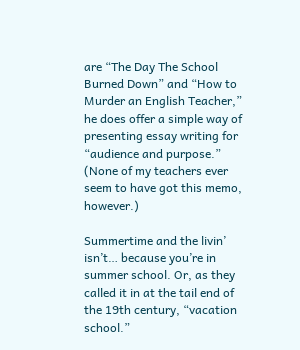are “The Day The School Burned Down” and “How to Murder an English Teacher,” he does offer a simple way of presenting essay writing for “audience and purpose.” (None of my teachers ever seem to have got this memo, however.)

Summertime and the livin’ isn’t… because you’re in summer school. Or, as they called it in at the tail end of the 19th century, “vacation school.”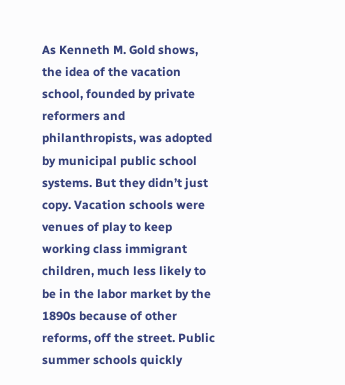As Kenneth M. Gold shows, the idea of the vacation school, founded by private reformers and philanthropists, was adopted by municipal public school systems. But they didn’t just copy. Vacation schools were venues of play to keep working class immigrant children, much less likely to be in the labor market by the 1890s because of other reforms, off the street. Public summer schools quickly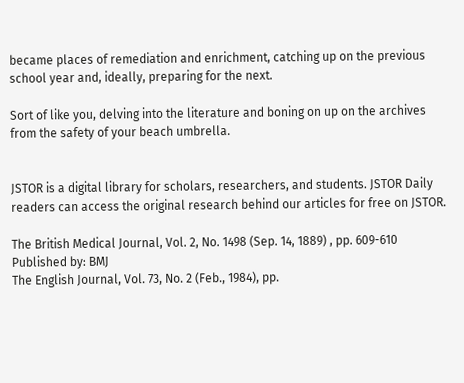became places of remediation and enrichment, catching up on the previous school year and, ideally, preparing for the next.

Sort of like you, delving into the literature and boning on up on the archives from the safety of your beach umbrella.


JSTOR is a digital library for scholars, researchers, and students. JSTOR Daily readers can access the original research behind our articles for free on JSTOR.

The British Medical Journal, Vol. 2, No. 1498 (Sep. 14, 1889) , pp. 609-610
Published by: BMJ
The English Journal, Vol. 73, No. 2 (Feb., 1984), pp.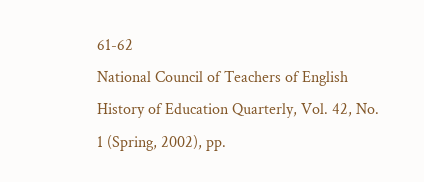61-62
National Council of Teachers of English
History of Education Quarterly, Vol. 42, No. 1 (Spring, 2002), pp.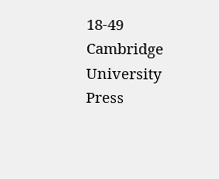18-49
Cambridge University Press